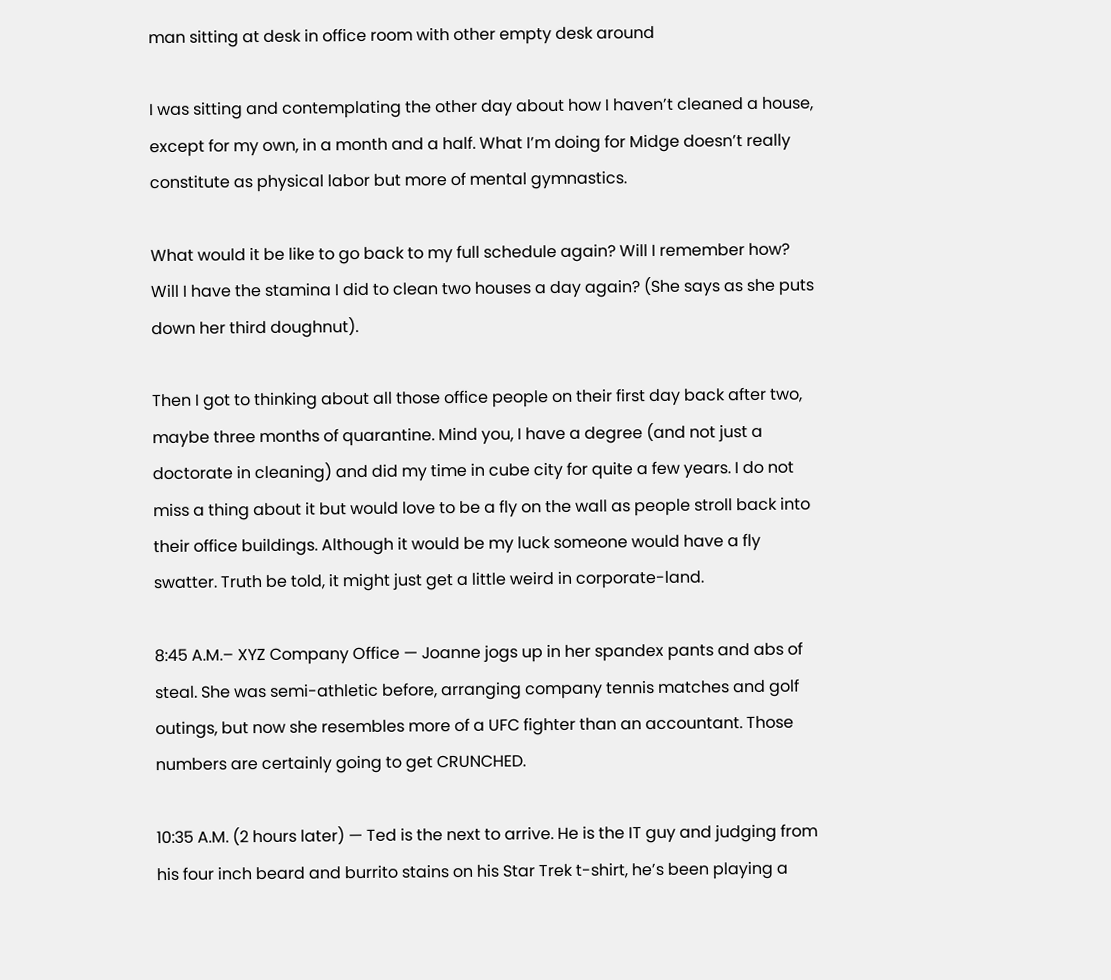man sitting at desk in office room with other empty desk around

I was sitting and contemplating the other day about how I haven’t cleaned a house, except for my own, in a month and a half. What I’m doing for Midge doesn’t really constitute as physical labor but more of mental gymnastics.

What would it be like to go back to my full schedule again? Will I remember how? Will I have the stamina I did to clean two houses a day again? (She says as she puts down her third doughnut).

Then I got to thinking about all those office people on their first day back after two, maybe three months of quarantine. Mind you, I have a degree (and not just a doctorate in cleaning) and did my time in cube city for quite a few years. I do not miss a thing about it but would love to be a fly on the wall as people stroll back into their office buildings. Although it would be my luck someone would have a fly swatter. Truth be told, it might just get a little weird in corporate-land.

8:45 A.M.– XYZ Company Office — Joanne jogs up in her spandex pants and abs of steal. She was semi-athletic before, arranging company tennis matches and golf outings, but now she resembles more of a UFC fighter than an accountant. Those numbers are certainly going to get CRUNCHED.

10:35 A.M. (2 hours later) — Ted is the next to arrive. He is the IT guy and judging from his four inch beard and burrito stains on his Star Trek t-shirt, he’s been playing a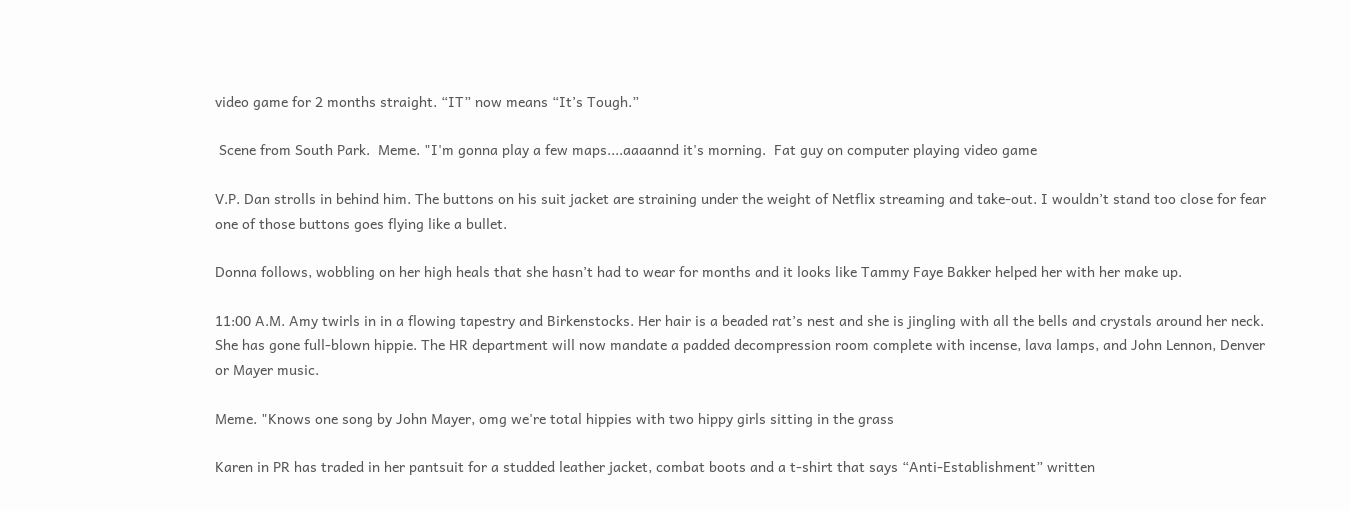video game for 2 months straight. “IT” now means “It’s Tough.”

 Scene from South Park.  Meme. "I'm gonna play a few maps....aaaannd it's morning.  Fat guy on computer playing video game

V.P. Dan strolls in behind him. The buttons on his suit jacket are straining under the weight of Netflix streaming and take-out. I wouldn’t stand too close for fear one of those buttons goes flying like a bullet.

Donna follows, wobbling on her high heals that she hasn’t had to wear for months and it looks like Tammy Faye Bakker helped her with her make up.

11:00 A.M. Amy twirls in in a flowing tapestry and Birkenstocks. Her hair is a beaded rat’s nest and she is jingling with all the bells and crystals around her neck. She has gone full-blown hippie. The HR department will now mandate a padded decompression room complete with incense, lava lamps, and John Lennon, Denver or Mayer music.

Meme. "Knows one song by John Mayer, omg we're total hippies with two hippy girls sitting in the grass

Karen in PR has traded in her pantsuit for a studded leather jacket, combat boots and a t-shirt that says “Anti-Establishment” written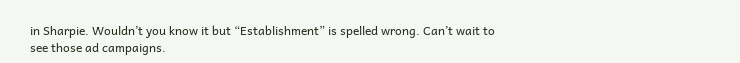in Sharpie. Wouldn’t you know it but “Establishment” is spelled wrong. Can’t wait to see those ad campaigns.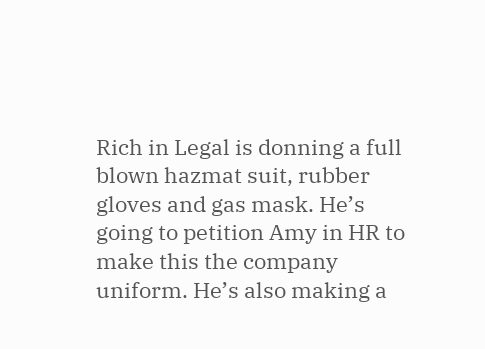Rich in Legal is donning a full blown hazmat suit, rubber gloves and gas mask. He’s going to petition Amy in HR to make this the company uniform. He’s also making a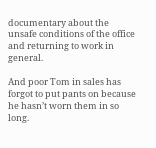documentary about the unsafe conditions of the office and returning to work in general.

And poor Tom in sales has forgot to put pants on because he hasn’t worn them in so long.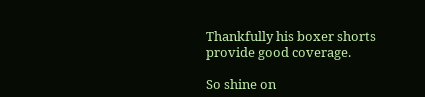Thankfully his boxer shorts provide good coverage.

So shine on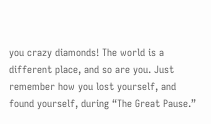you crazy diamonds! The world is a different place, and so are you. Just remember how you lost yourself, and found yourself, during “The Great Pause.”